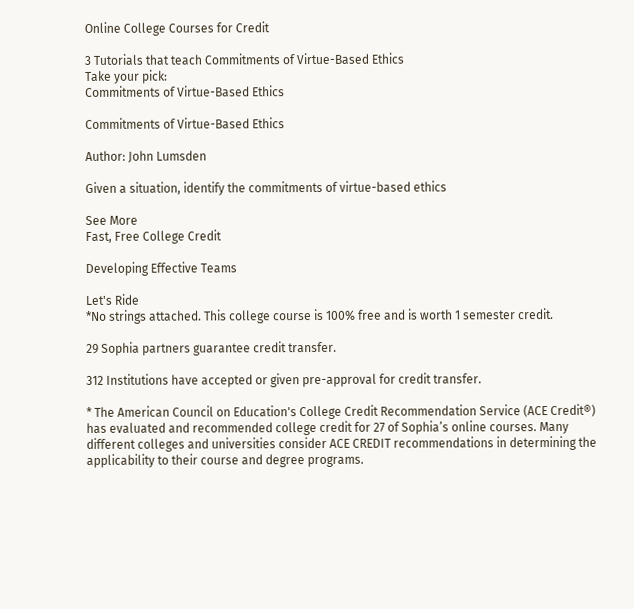Online College Courses for Credit

3 Tutorials that teach Commitments of Virtue-Based Ethics
Take your pick:
Commitments of Virtue-Based Ethics

Commitments of Virtue-Based Ethics

Author: John Lumsden

Given a situation, identify the commitments of virtue-based ethics

See More
Fast, Free College Credit

Developing Effective Teams

Let's Ride
*No strings attached. This college course is 100% free and is worth 1 semester credit.

29 Sophia partners guarantee credit transfer.

312 Institutions have accepted or given pre-approval for credit transfer.

* The American Council on Education's College Credit Recommendation Service (ACE Credit®) has evaluated and recommended college credit for 27 of Sophia’s online courses. Many different colleges and universities consider ACE CREDIT recommendations in determining the applicability to their course and degree programs.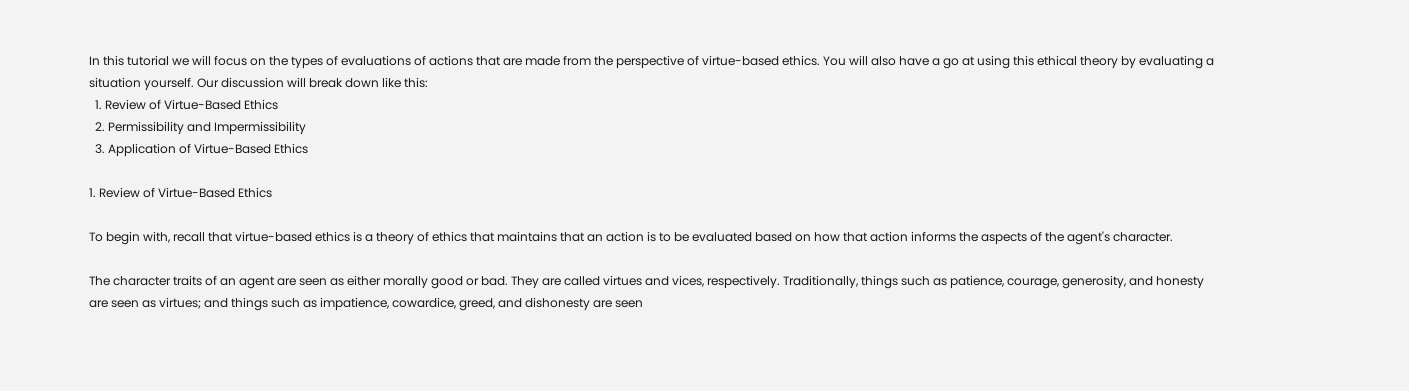In this tutorial we will focus on the types of evaluations of actions that are made from the perspective of virtue-based ethics. You will also have a go at using this ethical theory by evaluating a situation yourself. Our discussion will break down like this:
  1. Review of Virtue-Based Ethics
  2. Permissibility and Impermissibility
  3. Application of Virtue-Based Ethics

1. Review of Virtue-Based Ethics

To begin with, recall that virtue-based ethics is a theory of ethics that maintains that an action is to be evaluated based on how that action informs the aspects of the agent's character.

The character traits of an agent are seen as either morally good or bad. They are called virtues and vices, respectively. Traditionally, things such as patience, courage, generosity, and honesty are seen as virtues; and things such as impatience, cowardice, greed, and dishonesty are seen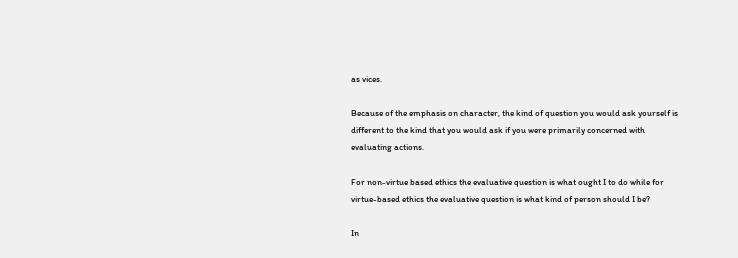as vices.

Because of the emphasis on character, the kind of question you would ask yourself is different to the kind that you would ask if you were primarily concerned with evaluating actions.

For non-virtue based ethics the evaluative question is what ought I to do while for virtue-based ethics the evaluative question is what kind of person should I be?

In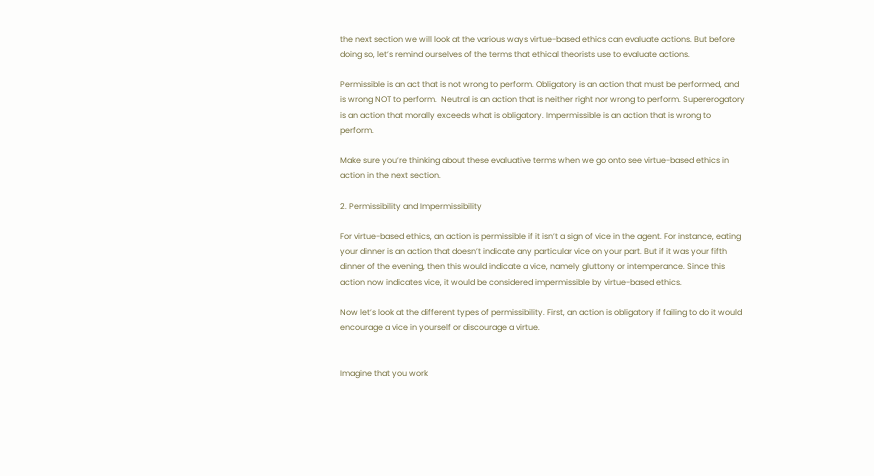the next section we will look at the various ways virtue-based ethics can evaluate actions. But before doing so, let’s remind ourselves of the terms that ethical theorists use to evaluate actions.

Permissible is an act that is not wrong to perform. Obligatory is an action that must be performed, and is wrong NOT to perform.  Neutral is an action that is neither right nor wrong to perform. Supererogatory is an action that morally exceeds what is obligatory. Impermissible is an action that is wrong to perform.

Make sure you’re thinking about these evaluative terms when we go onto see virtue-based ethics in action in the next section.

2. Permissibility and Impermissibility

For virtue-based ethics, an action is permissible if it isn’t a sign of vice in the agent. For instance, eating your dinner is an action that doesn’t indicate any particular vice on your part. But if it was your fifth dinner of the evening, then this would indicate a vice, namely gluttony or intemperance. Since this action now indicates vice, it would be considered impermissible by virtue-based ethics.

Now let’s look at the different types of permissibility. First, an action is obligatory if failing to do it would encourage a vice in yourself or discourage a virtue.


Imagine that you work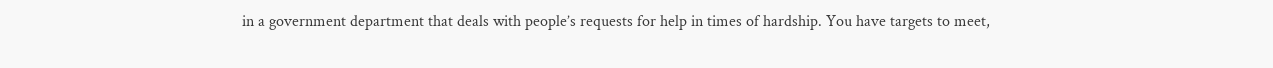in a government department that deals with people’s requests for help in times of hardship. You have targets to meet,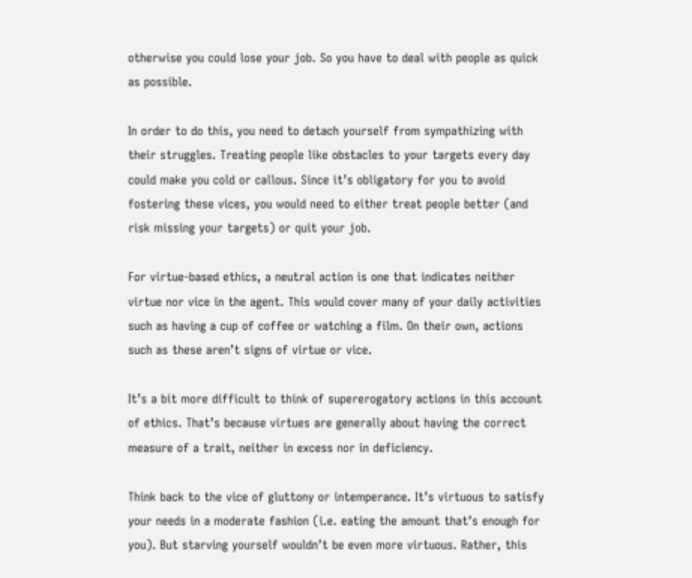otherwise you could lose your job. So you have to deal with people as quick as possible.

In order to do this, you need to detach yourself from sympathizing with their struggles. Treating people like obstacles to your targets every day could make you cold or callous. Since it’s obligatory for you to avoid fostering these vices, you would need to either treat people better (and risk missing your targets) or quit your job.

For virtue-based ethics, a neutral action is one that indicates neither virtue nor vice in the agent. This would cover many of your daily activities such as having a cup of coffee or watching a film. On their own, actions such as these aren’t signs of virtue or vice.

It’s a bit more difficult to think of supererogatory actions in this account of ethics. That’s because virtues are generally about having the correct measure of a trait, neither in excess nor in deficiency.

Think back to the vice of gluttony or intemperance. It’s virtuous to satisfy your needs in a moderate fashion (i.e. eating the amount that’s enough for you). But starving yourself wouldn’t be even more virtuous. Rather, this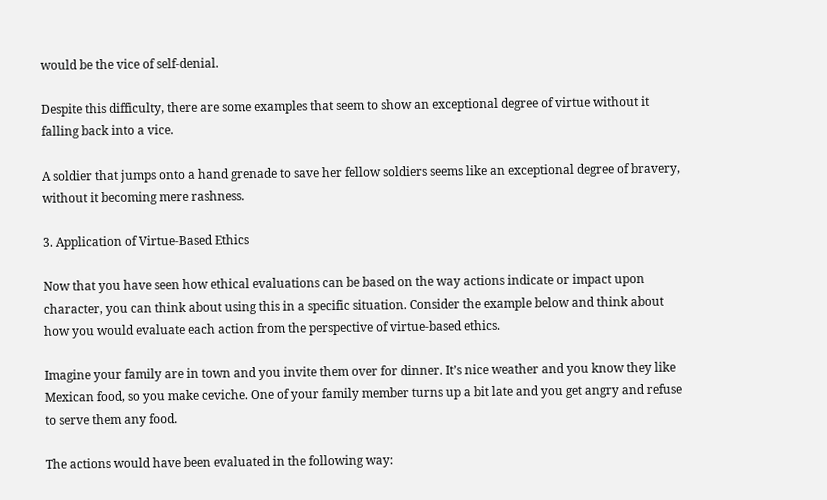would be the vice of self-denial.

Despite this difficulty, there are some examples that seem to show an exceptional degree of virtue without it falling back into a vice.

A soldier that jumps onto a hand grenade to save her fellow soldiers seems like an exceptional degree of bravery, without it becoming mere rashness.

3. Application of Virtue-Based Ethics

Now that you have seen how ethical evaluations can be based on the way actions indicate or impact upon character, you can think about using this in a specific situation. Consider the example below and think about how you would evaluate each action from the perspective of virtue-based ethics.

Imagine your family are in town and you invite them over for dinner. It’s nice weather and you know they like Mexican food, so you make ceviche. One of your family member turns up a bit late and you get angry and refuse to serve them any food.

The actions would have been evaluated in the following way: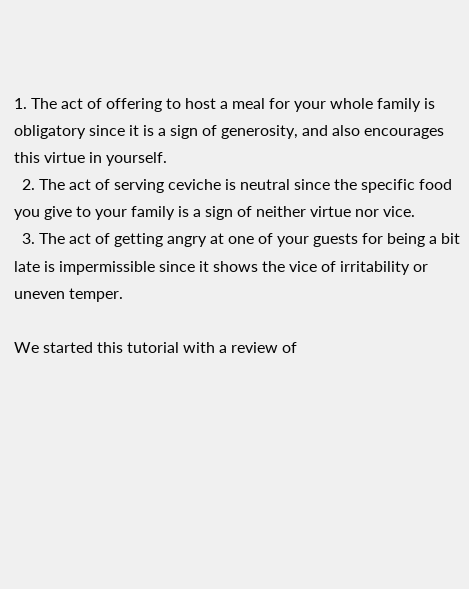1. The act of offering to host a meal for your whole family is obligatory since it is a sign of generosity, and also encourages this virtue in yourself.
  2. The act of serving ceviche is neutral since the specific food you give to your family is a sign of neither virtue nor vice.
  3. The act of getting angry at one of your guests for being a bit late is impermissible since it shows the vice of irritability or uneven temper.

We started this tutorial with a review of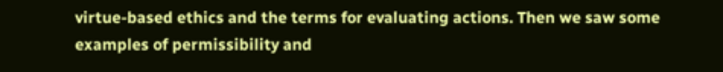virtue-based ethics and the terms for evaluating actions. Then we saw some examples of permissibility and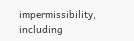impermissibility, including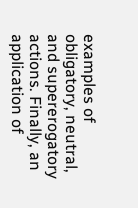examples of obligatory, neutral, and supererogatory actions. Finally, an application of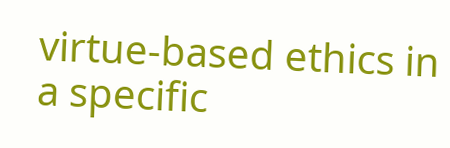virtue-based ethics in a specific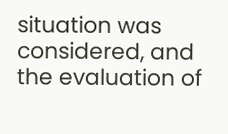situation was considered, and the evaluation of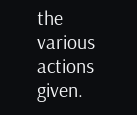the various actions given.